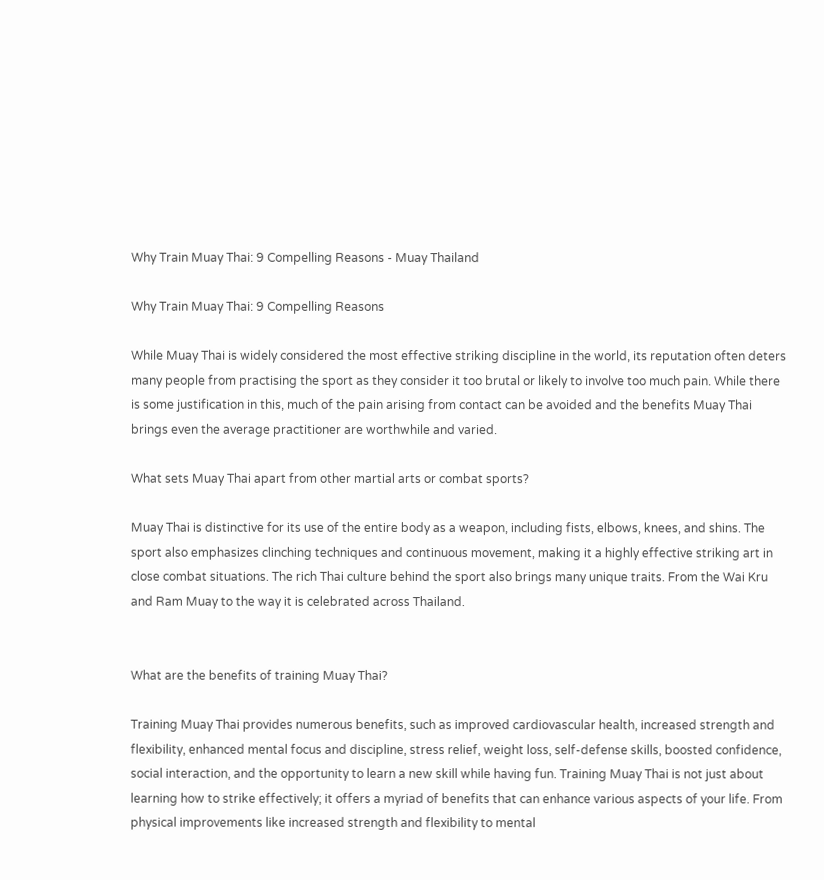Why Train Muay Thai: 9 Compelling Reasons - Muay Thailand

Why Train Muay Thai: 9 Compelling Reasons

While Muay Thai is widely considered the most effective striking discipline in the world, its reputation often deters many people from practising the sport as they consider it too brutal or likely to involve too much pain. While there is some justification in this, much of the pain arising from contact can be avoided and the benefits Muay Thai brings even the average practitioner are worthwhile and varied.

What sets Muay Thai apart from other martial arts or combat sports?

Muay Thai is distinctive for its use of the entire body as a weapon, including fists, elbows, knees, and shins. The sport also emphasizes clinching techniques and continuous movement, making it a highly effective striking art in close combat situations. The rich Thai culture behind the sport also brings many unique traits. From the Wai Kru and Ram Muay to the way it is celebrated across Thailand.


What are the benefits of training Muay Thai?

Training Muay Thai provides numerous benefits, such as improved cardiovascular health, increased strength and flexibility, enhanced mental focus and discipline, stress relief, weight loss, self-defense skills, boosted confidence, social interaction, and the opportunity to learn a new skill while having fun. Training Muay Thai is not just about learning how to strike effectively; it offers a myriad of benefits that can enhance various aspects of your life. From physical improvements like increased strength and flexibility to mental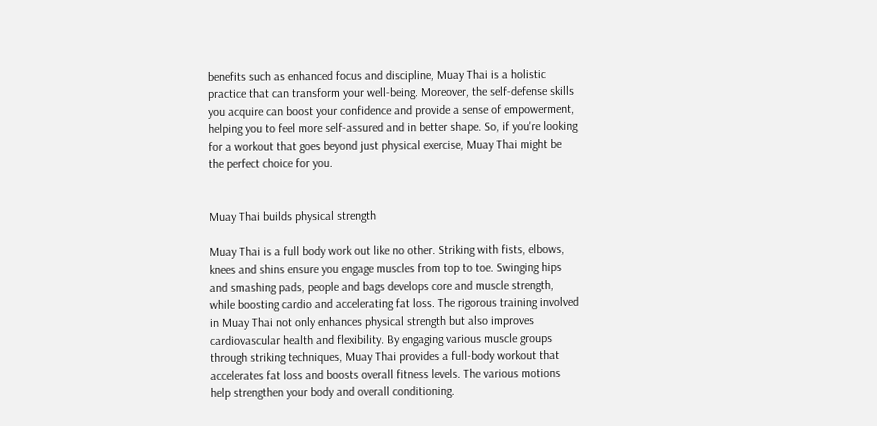benefits such as enhanced focus and discipline, Muay Thai is a holistic practice that can transform your well-being. Moreover, the self-defense skills you acquire can boost your confidence and provide a sense of empowerment, helping you to feel more self-assured and in better shape. So, if you're looking for a workout that goes beyond just physical exercise, Muay Thai might be the perfect choice for you.


Muay Thai builds physical strength

Muay Thai is a full body work out like no other. Striking with fists, elbows, knees and shins ensure you engage muscles from top to toe. Swinging hips and smashing pads, people and bags develops core and muscle strength, while boosting cardio and accelerating fat loss. The rigorous training involved in Muay Thai not only enhances physical strength but also improves cardiovascular health and flexibility. By engaging various muscle groups through striking techniques, Muay Thai provides a full-body workout that accelerates fat loss and boosts overall fitness levels. The various motions help strengthen your body and overall conditioning.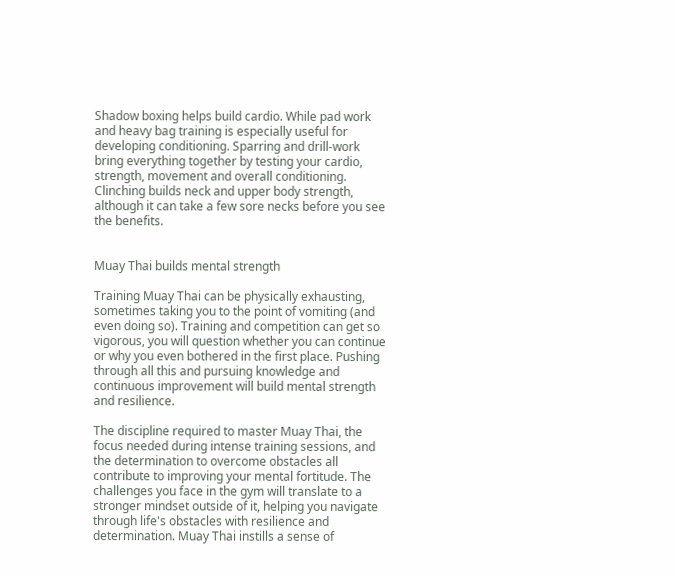Shadow boxing helps build cardio. While pad work and heavy bag training is especially useful for developing conditioning. Sparring and drill-work bring everything together by testing your cardio, strength, movement and overall conditioning. Clinching builds neck and upper body strength, although it can take a few sore necks before you see the benefits.


Muay Thai builds mental strength

Training Muay Thai can be physically exhausting, sometimes taking you to the point of vomiting (and even doing so). Training and competition can get so vigorous, you will question whether you can continue or why you even bothered in the first place. Pushing through all this and pursuing knowledge and continuous improvement will build mental strength and resilience.

The discipline required to master Muay Thai, the focus needed during intense training sessions, and the determination to overcome obstacles all contribute to improving your mental fortitude. The challenges you face in the gym will translate to a stronger mindset outside of it, helping you navigate through life's obstacles with resilience and determination. Muay Thai instills a sense of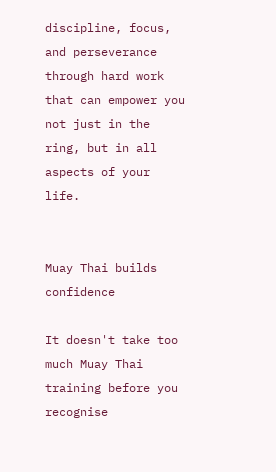discipline, focus, and perseverance through hard work that can empower you not just in the ring, but in all aspects of your life.


Muay Thai builds confidence

It doesn't take too much Muay Thai training before you recognise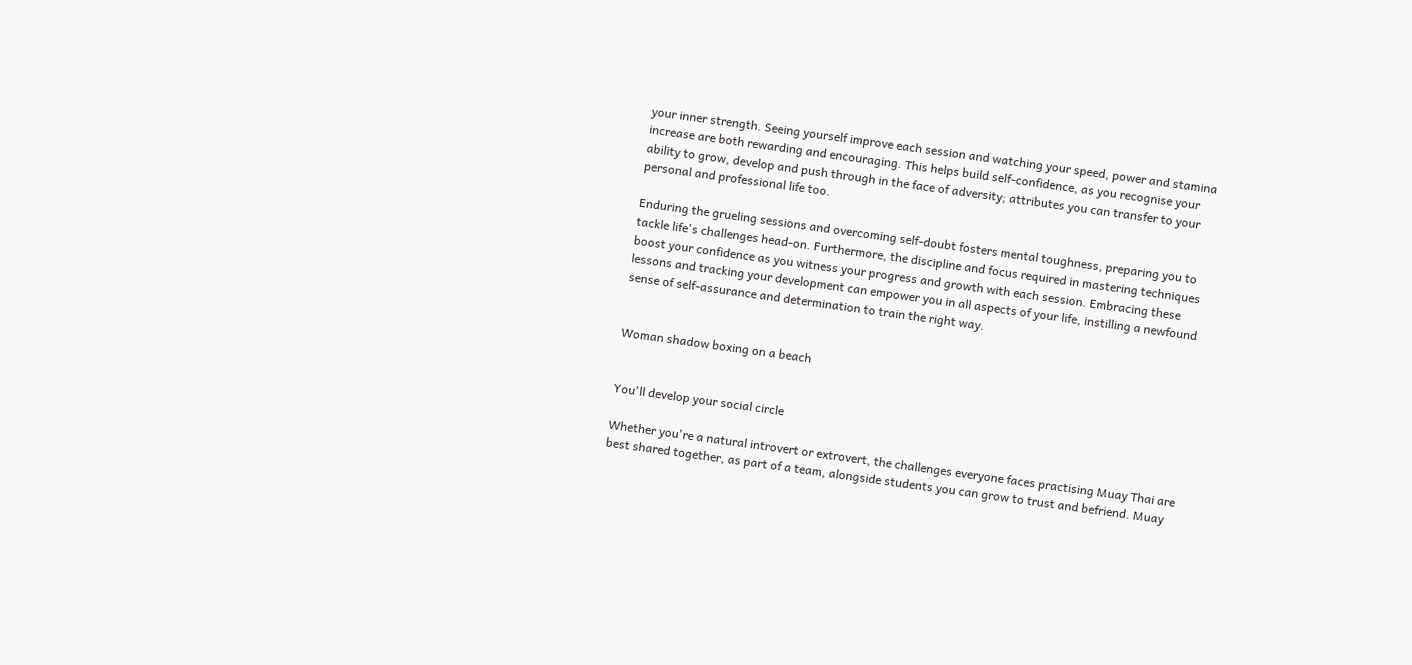your inner strength. Seeing yourself improve each session and watching your speed, power and stamina increase are both rewarding and encouraging. This helps build self-confidence, as you recognise your ability to grow, develop and push through in the face of adversity; attributes you can transfer to your personal and professional life too.

Enduring the grueling sessions and overcoming self-doubt fosters mental toughness, preparing you to tackle life's challenges head-on. Furthermore, the discipline and focus required in mastering techniques boost your confidence as you witness your progress and growth with each session. Embracing these lessons and tracking your development can empower you in all aspects of your life, instilling a newfound sense of self-assurance and determination to train the right way.


Woman shadow boxing on a beach


You'll develop your social circle

Whether you're a natural introvert or extrovert, the challenges everyone faces practising Muay Thai are best shared together, as part of a team, alongside students you can grow to trust and befriend. Muay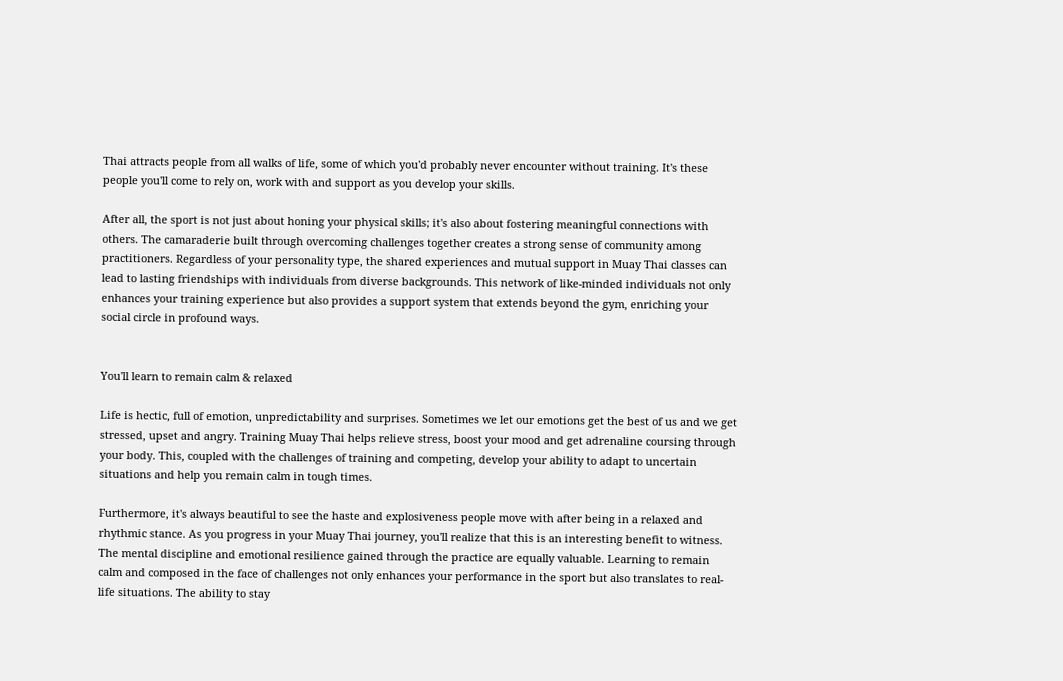Thai attracts people from all walks of life, some of which you'd probably never encounter without training. It's these people you'll come to rely on, work with and support as you develop your skills.

After all, the sport is not just about honing your physical skills; it's also about fostering meaningful connections with others. The camaraderie built through overcoming challenges together creates a strong sense of community among practitioners. Regardless of your personality type, the shared experiences and mutual support in Muay Thai classes can lead to lasting friendships with individuals from diverse backgrounds. This network of like-minded individuals not only enhances your training experience but also provides a support system that extends beyond the gym, enriching your social circle in profound ways.


You'll learn to remain calm & relaxed

Life is hectic, full of emotion, unpredictability and surprises. Sometimes we let our emotions get the best of us and we get stressed, upset and angry. Training Muay Thai helps relieve stress, boost your mood and get adrenaline coursing through your body. This, coupled with the challenges of training and competing, develop your ability to adapt to uncertain situations and help you remain calm in tough times.

Furthermore, it's always beautiful to see the haste and explosiveness people move with after being in a relaxed and rhythmic stance. As you progress in your Muay Thai journey, you'll realize that this is an interesting benefit to witness. The mental discipline and emotional resilience gained through the practice are equally valuable. Learning to remain calm and composed in the face of challenges not only enhances your performance in the sport but also translates to real-life situations. The ability to stay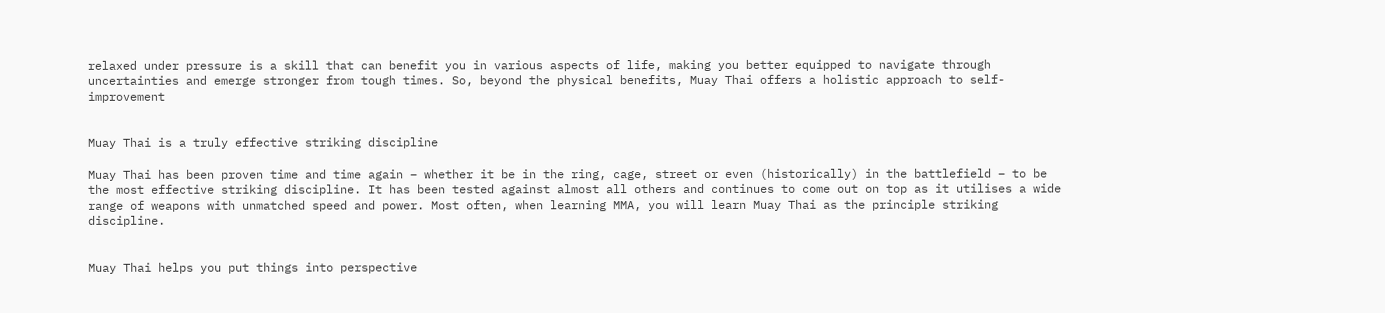relaxed under pressure is a skill that can benefit you in various aspects of life, making you better equipped to navigate through uncertainties and emerge stronger from tough times. So, beyond the physical benefits, Muay Thai offers a holistic approach to self-improvement


Muay Thai is a truly effective striking discipline

Muay Thai has been proven time and time again – whether it be in the ring, cage, street or even (historically) in the battlefield – to be the most effective striking discipline. It has been tested against almost all others and continues to come out on top as it utilises a wide range of weapons with unmatched speed and power. Most often, when learning MMA, you will learn Muay Thai as the principle striking discipline.


Muay Thai helps you put things into perspective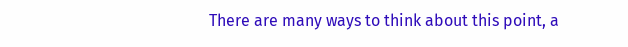There are many ways to think about this point, a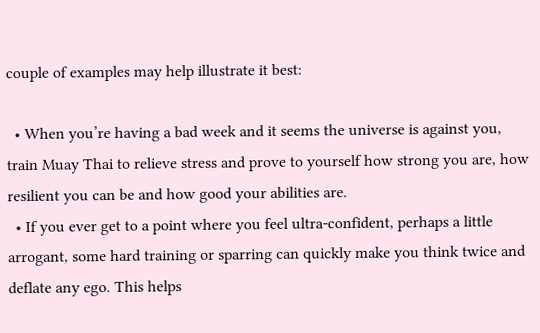couple of examples may help illustrate it best:

  • When you’re having a bad week and it seems the universe is against you, train Muay Thai to relieve stress and prove to yourself how strong you are, how resilient you can be and how good your abilities are.
  • If you ever get to a point where you feel ultra-confident, perhaps a little arrogant, some hard training or sparring can quickly make you think twice and deflate any ego. This helps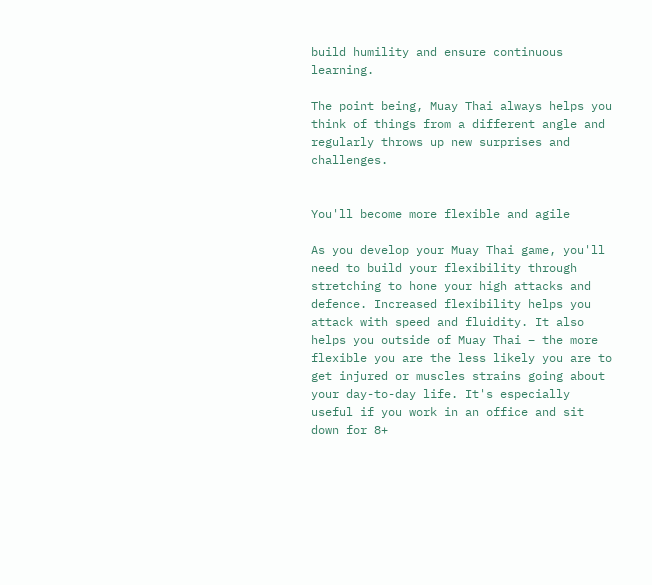build humility and ensure continuous learning.

The point being, Muay Thai always helps you think of things from a different angle and regularly throws up new surprises and challenges.


You'll become more flexible and agile

As you develop your Muay Thai game, you'll need to build your flexibility through stretching to hone your high attacks and defence. Increased flexibility helps you attack with speed and fluidity. It also helps you outside of Muay Thai – the more flexible you are the less likely you are to get injured or muscles strains going about your day-to-day life. It's especially useful if you work in an office and sit down for 8+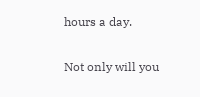hours a day.

Not only will you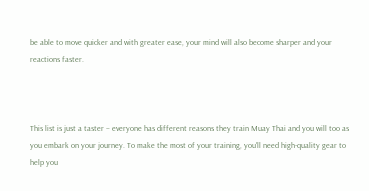be able to move quicker and with greater ease, your mind will also become sharper and your reactions faster.



This list is just a taster – everyone has different reasons they train Muay Thai and you will too as you embark on your journey. To make the most of your training, you'll need high-quality gear to help you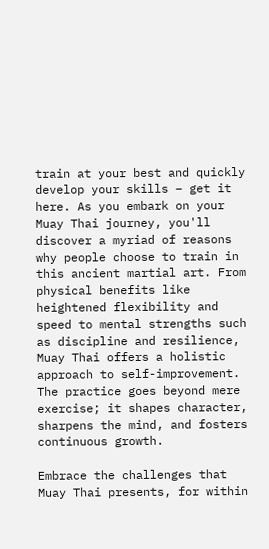train at your best and quickly develop your skills – get it here. As you embark on your Muay Thai journey, you'll discover a myriad of reasons why people choose to train in this ancient martial art. From physical benefits like heightened flexibility and speed to mental strengths such as discipline and resilience, Muay Thai offers a holistic approach to self-improvement. The practice goes beyond mere exercise; it shapes character, sharpens the mind, and fosters continuous growth.

Embrace the challenges that Muay Thai presents, for within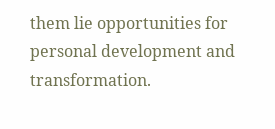them lie opportunities for personal development and transformation.